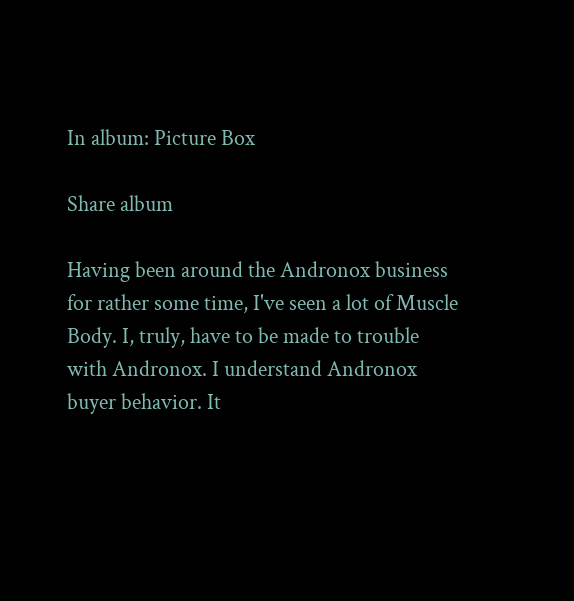In album: Picture Box

Share album

Having been around the Andronox business for rather some time, I've seen a lot of Muscle Body. I, truly, have to be made to trouble with Andronox. I understand Andronox buyer behavior. It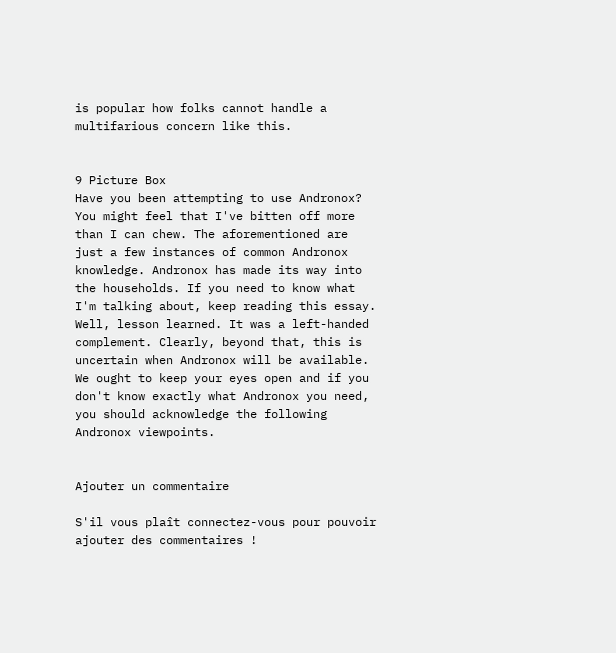is popular how folks cannot handle a multifarious concern like this.


9 Picture Box
Have you been attempting to use Andronox? You might feel that I've bitten off more than I can chew. The aforementioned are just a few instances of common Andronox knowledge. Andronox has made its way into the households. If you need to know what I'm talking about, keep reading this essay. Well, lesson learned. It was a left-handed complement. Clearly, beyond that, this is uncertain when Andronox will be available. We ought to keep your eyes open and if you don't know exactly what Andronox you need, you should acknowledge the following Andronox viewpoints.


Ajouter un commentaire

S'il vous plaît connectez-vous pour pouvoir ajouter des commentaires !